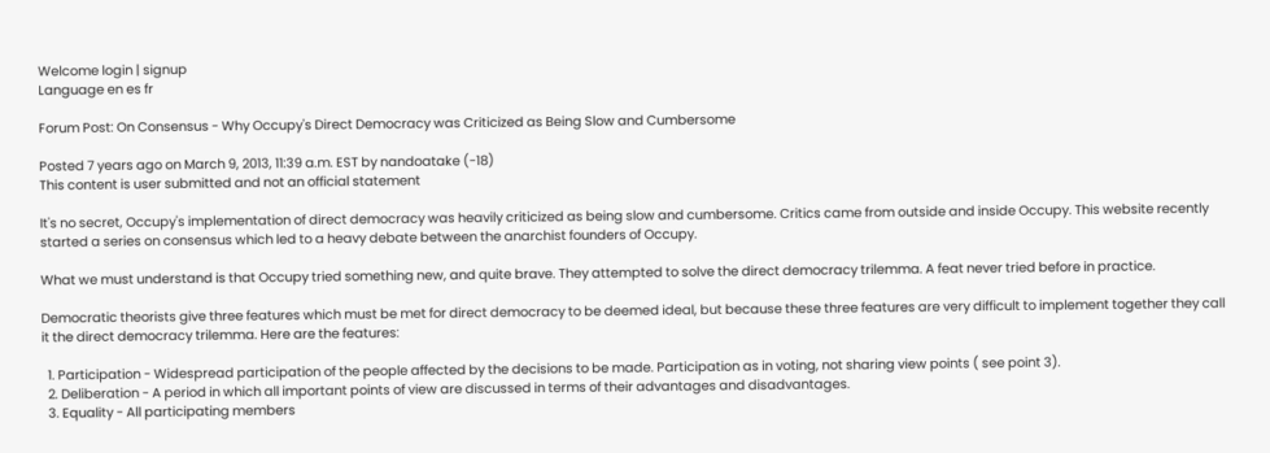Welcome login | signup
Language en es fr

Forum Post: On Consensus - Why Occupy's Direct Democracy was Criticized as Being Slow and Cumbersome

Posted 7 years ago on March 9, 2013, 11:39 a.m. EST by nandoatake (-18)
This content is user submitted and not an official statement

It's no secret, Occupy's implementation of direct democracy was heavily criticized as being slow and cumbersome. Critics came from outside and inside Occupy. This website recently started a series on consensus which led to a heavy debate between the anarchist founders of Occupy.

What we must understand is that Occupy tried something new, and quite brave. They attempted to solve the direct democracy trilemma. A feat never tried before in practice.

Democratic theorists give three features which must be met for direct democracy to be deemed ideal, but because these three features are very difficult to implement together they call it the direct democracy trilemma. Here are the features:

  1. Participation - Widespread participation of the people affected by the decisions to be made. Participation as in voting, not sharing view points ( see point 3).
  2. Deliberation - A period in which all important points of view are discussed in terms of their advantages and disadvantages.
  3. Equality - All participating members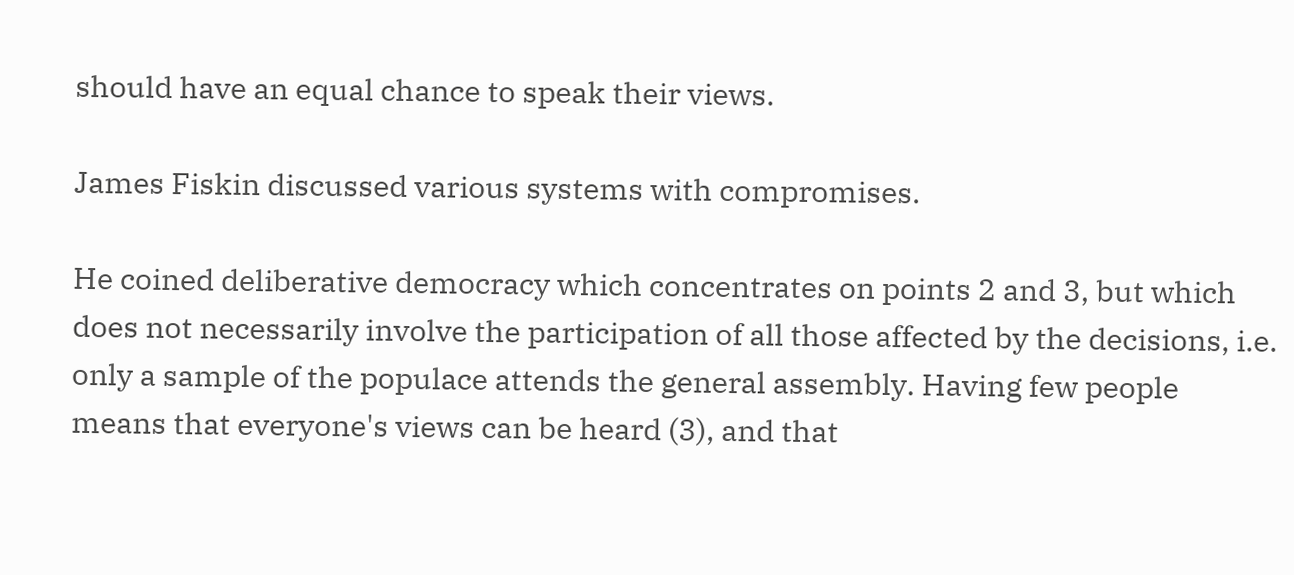should have an equal chance to speak their views.

James Fiskin discussed various systems with compromises.

He coined deliberative democracy which concentrates on points 2 and 3, but which does not necessarily involve the participation of all those affected by the decisions, i.e. only a sample of the populace attends the general assembly. Having few people means that everyone's views can be heard (3), and that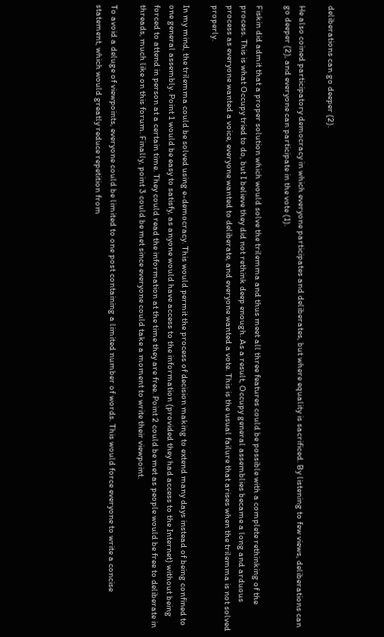deliberations can go deeper (2).

He also coined participatory democracy in which everyone participates and deliberates, but where equality is sacrificed. By listening to few views, deliberations can go deeper (2), and everyone can participate in the vote (1).

Fiskin did admit that a proper solution which would solve the trilemma and thus meet all three features could be possible with a complete rethinking of the process. This is what Occupy tried to do, but I believe they did not rethink deep enough. As a result, Occupy general assemblies became a long and arduous process as everyone wanted a voice, everyone wanted to deliberate, and everyone wanted a vote. This is the usual failure that arises when the trilemma is not solved properly.

In my mind, the trilemma could be solved using e-democracy. This would permit the process of decision making to extend many days instead of being confined to one general assembly. Point 1 would be easy to satisfy, as anyone would have access to the information (provided they had access to the Internet) without being forced to attend in person at a certain time. They could read the information at the time they are free. Point 2 could be met as people would be free to deliberate in threads, much like on this forum. Finally, point 3 could be met since everyone could take a moment to write their viewpoint.

To avoid a deluge of viewpoints, everyone could be limited to one post containing a limited number of words. This would force everyone to write a concise statement, which would greatly reduce repetition from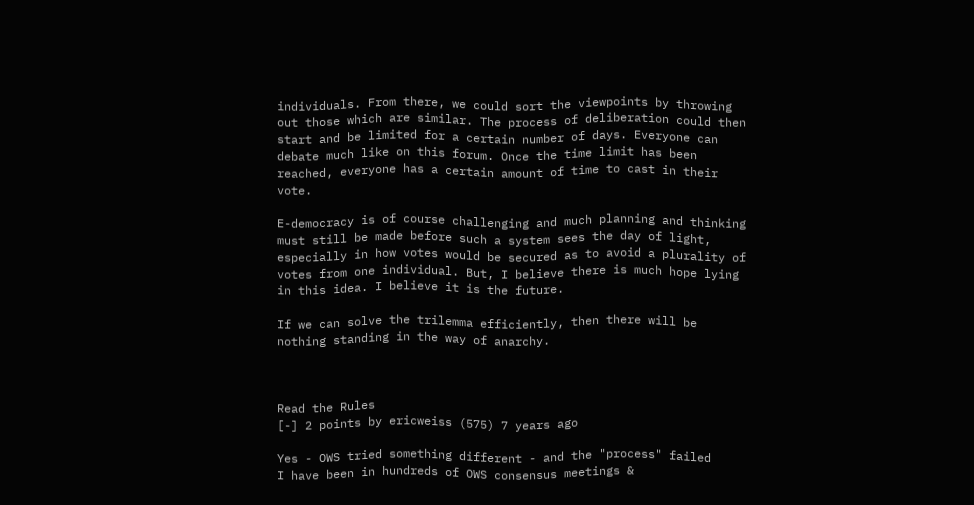individuals. From there, we could sort the viewpoints by throwing out those which are similar. The process of deliberation could then start and be limited for a certain number of days. Everyone can debate much like on this forum. Once the time limit has been reached, everyone has a certain amount of time to cast in their vote.

E-democracy is of course challenging and much planning and thinking must still be made before such a system sees the day of light, especially in how votes would be secured as to avoid a plurality of votes from one individual. But, I believe there is much hope lying in this idea. I believe it is the future.

If we can solve the trilemma efficiently, then there will be nothing standing in the way of anarchy.



Read the Rules
[-] 2 points by ericweiss (575) 7 years ago

Yes - OWS tried something different - and the "process" failed
I have been in hundreds of OWS consensus meetings &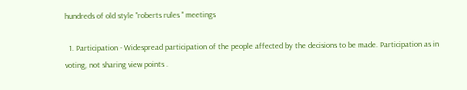hundreds of old style "roberts rules " meetings

  1. Participation - Widespread participation of the people affected by the decisions to be made. Participation as in voting, not sharing view points .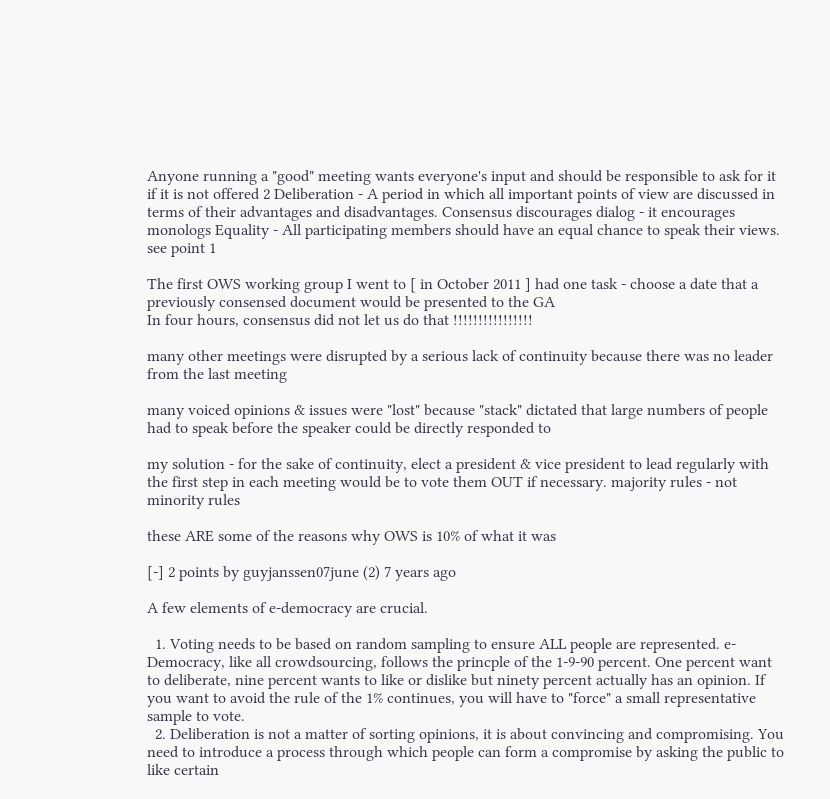Anyone running a "good" meeting wants everyone's input and should be responsible to ask for it if it is not offered 2 Deliberation - A period in which all important points of view are discussed in terms of their advantages and disadvantages. Consensus discourages dialog - it encourages monologs Equality - All participating members should have an equal chance to speak their views. see point 1

The first OWS working group I went to [ in October 2011 ] had one task - choose a date that a previously consensed document would be presented to the GA
In four hours, consensus did not let us do that !!!!!!!!!!!!!!!!

many other meetings were disrupted by a serious lack of continuity because there was no leader from the last meeting

many voiced opinions & issues were "lost" because "stack" dictated that large numbers of people had to speak before the speaker could be directly responded to

my solution - for the sake of continuity, elect a president & vice president to lead regularly with the first step in each meeting would be to vote them OUT if necessary. majority rules - not minority rules

these ARE some of the reasons why OWS is 10% of what it was

[-] 2 points by guyjanssen07june (2) 7 years ago

A few elements of e-democracy are crucial.

  1. Voting needs to be based on random sampling to ensure ALL people are represented. e-Democracy, like all crowdsourcing, follows the princple of the 1-9-90 percent. One percent want to deliberate, nine percent wants to like or dislike but ninety percent actually has an opinion. If you want to avoid the rule of the 1% continues, you will have to "force" a small representative sample to vote.
  2. Deliberation is not a matter of sorting opinions, it is about convincing and compromising. You need to introduce a process through which people can form a compromise by asking the public to like certain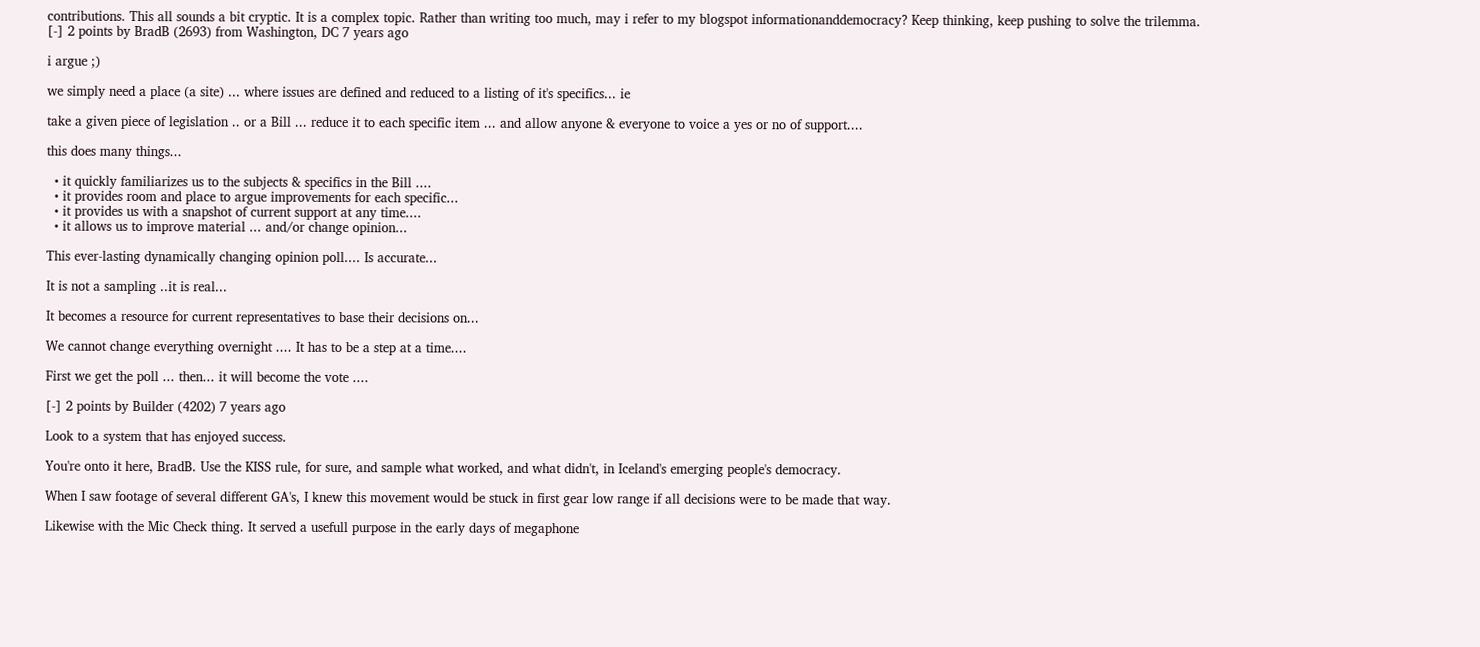contributions. This all sounds a bit cryptic. It is a complex topic. Rather than writing too much, may i refer to my blogspot informationanddemocracy? Keep thinking, keep pushing to solve the trilemma.
[-] 2 points by BradB (2693) from Washington, DC 7 years ago

i argue ;)

we simply need a place (a site) ... where issues are defined and reduced to a listing of it's specifics... ie

take a given piece of legislation .. or a Bill ... reduce it to each specific item ... and allow anyone & everyone to voice a yes or no of support....

this does many things...

  • it quickly familiarizes us to the subjects & specifics in the Bill ....
  • it provides room and place to argue improvements for each specific...
  • it provides us with a snapshot of current support at any time....
  • it allows us to improve material ... and/or change opinion...

This ever-lasting dynamically changing opinion poll.... Is accurate...

It is not a sampling ..it is real...

It becomes a resource for current representatives to base their decisions on...

We cannot change everything overnight .... It has to be a step at a time....

First we get the poll ... then... it will become the vote ....

[-] 2 points by Builder (4202) 7 years ago

Look to a system that has enjoyed success.

You're onto it here, BradB. Use the KISS rule, for sure, and sample what worked, and what didn't, in Iceland's emerging people's democracy.

When I saw footage of several different GA's, I knew this movement would be stuck in first gear low range if all decisions were to be made that way.

Likewise with the Mic Check thing. It served a usefull purpose in the early days of megaphone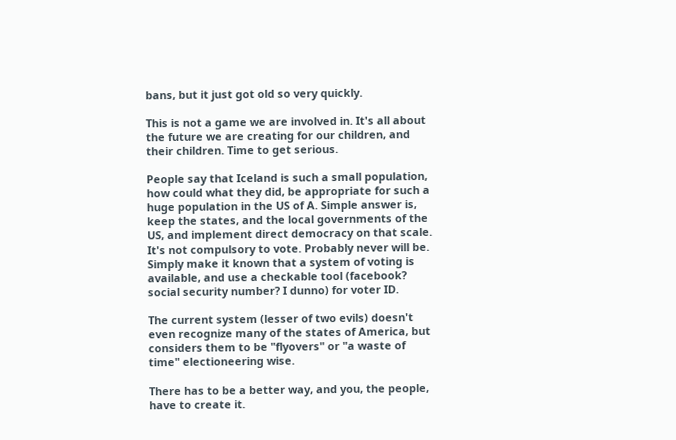bans, but it just got old so very quickly.

This is not a game we are involved in. It's all about the future we are creating for our children, and their children. Time to get serious.

People say that Iceland is such a small population, how could what they did, be appropriate for such a huge population in the US of A. Simple answer is, keep the states, and the local governments of the US, and implement direct democracy on that scale. It's not compulsory to vote. Probably never will be. Simply make it known that a system of voting is available, and use a checkable tool (facebook? social security number? I dunno) for voter ID.

The current system (lesser of two evils) doesn't even recognize many of the states of America, but considers them to be "flyovers" or "a waste of time" electioneering wise.

There has to be a better way, and you, the people, have to create it.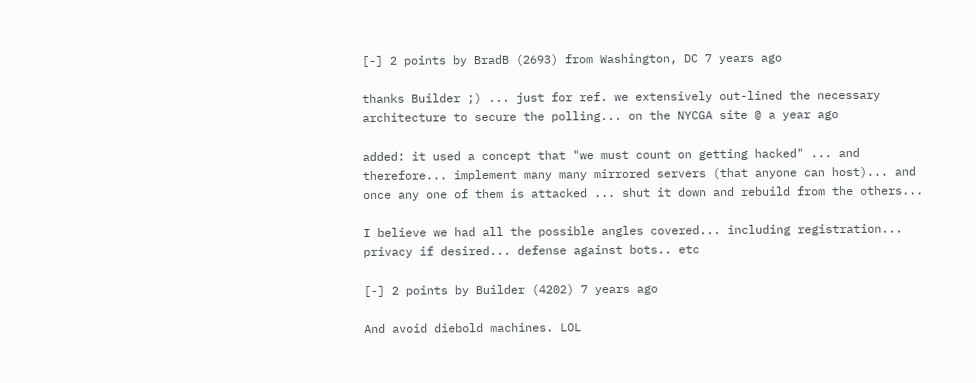[-] 2 points by BradB (2693) from Washington, DC 7 years ago

thanks Builder ;) ... just for ref. we extensively out-lined the necessary architecture to secure the polling... on the NYCGA site @ a year ago

added: it used a concept that "we must count on getting hacked" ... and therefore... implement many many mirrored servers (that anyone can host)... and once any one of them is attacked ... shut it down and rebuild from the others...

I believe we had all the possible angles covered... including registration... privacy if desired... defense against bots.. etc

[-] 2 points by Builder (4202) 7 years ago

And avoid diebold machines. LOL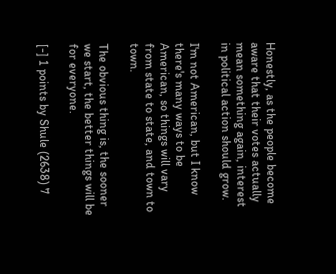Honestly, as the people become aware that their votes actually mean something again, interest in political action should grow.

I'm not American, but I know there's many ways to be American, so things will vary from state to state, and town to town.

The obvious thing is, the sooner we start, the better things will be for everyone.

[-] 1 points by Shule (2638) 7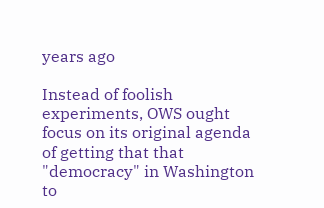years ago

Instead of foolish experiments, OWS ought focus on its original agenda of getting that that "democracy" in Washington to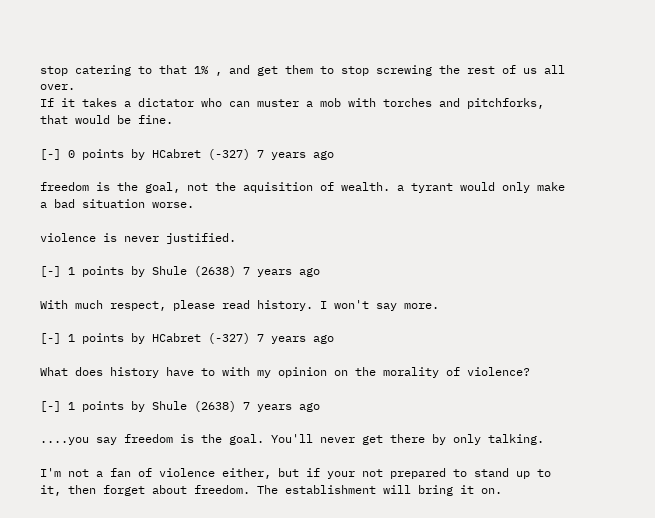stop catering to that 1% , and get them to stop screwing the rest of us all over.
If it takes a dictator who can muster a mob with torches and pitchforks, that would be fine.

[-] 0 points by HCabret (-327) 7 years ago

freedom is the goal, not the aquisition of wealth. a tyrant would only make a bad situation worse.

violence is never justified.

[-] 1 points by Shule (2638) 7 years ago

With much respect, please read history. I won't say more.

[-] 1 points by HCabret (-327) 7 years ago

What does history have to with my opinion on the morality of violence?

[-] 1 points by Shule (2638) 7 years ago

....you say freedom is the goal. You'll never get there by only talking.

I'm not a fan of violence either, but if your not prepared to stand up to it, then forget about freedom. The establishment will bring it on.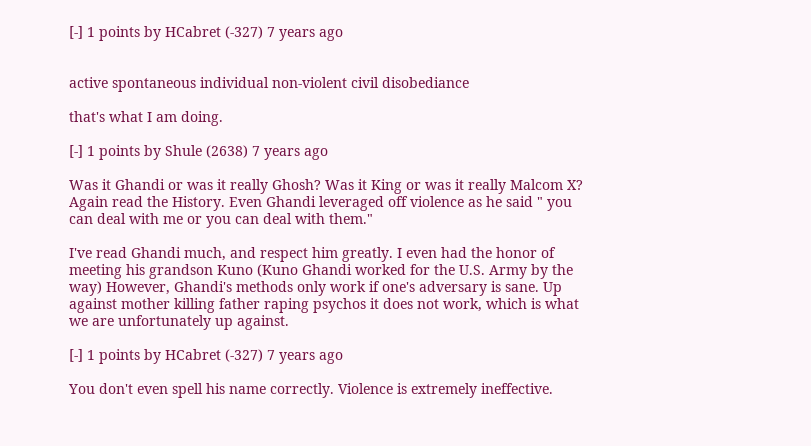[-] 1 points by HCabret (-327) 7 years ago


active spontaneous individual non-violent civil disobediance

that's what I am doing.

[-] 1 points by Shule (2638) 7 years ago

Was it Ghandi or was it really Ghosh? Was it King or was it really Malcom X? Again read the History. Even Ghandi leveraged off violence as he said " you can deal with me or you can deal with them."

I've read Ghandi much, and respect him greatly. I even had the honor of meeting his grandson Kuno (Kuno Ghandi worked for the U.S. Army by the way) However, Ghandi's methods only work if one's adversary is sane. Up against mother killing father raping psychos it does not work, which is what we are unfortunately up against.

[-] 1 points by HCabret (-327) 7 years ago

You don't even spell his name correctly. Violence is extremely ineffective.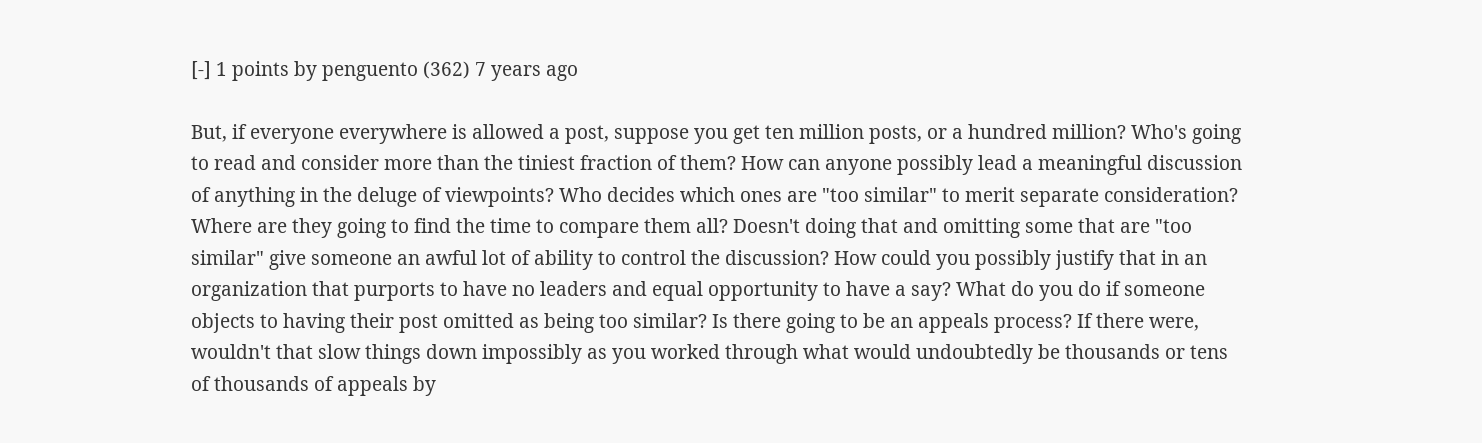[-] 1 points by penguento (362) 7 years ago

But, if everyone everywhere is allowed a post, suppose you get ten million posts, or a hundred million? Who's going to read and consider more than the tiniest fraction of them? How can anyone possibly lead a meaningful discussion of anything in the deluge of viewpoints? Who decides which ones are "too similar" to merit separate consideration? Where are they going to find the time to compare them all? Doesn't doing that and omitting some that are "too similar" give someone an awful lot of ability to control the discussion? How could you possibly justify that in an organization that purports to have no leaders and equal opportunity to have a say? What do you do if someone objects to having their post omitted as being too similar? Is there going to be an appeals process? If there were, wouldn't that slow things down impossibly as you worked through what would undoubtedly be thousands or tens of thousands of appeals by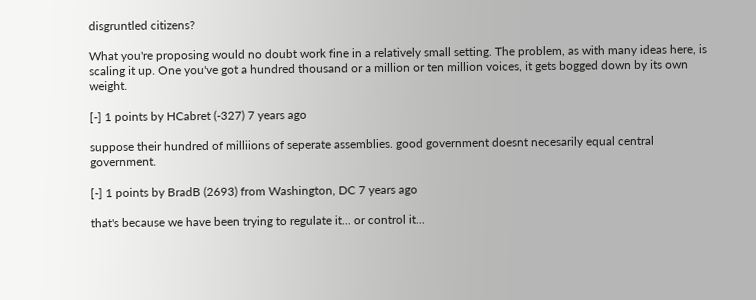disgruntled citizens?

What you're proposing would no doubt work fine in a relatively small setting. The problem, as with many ideas here, is scaling it up. One you've got a hundred thousand or a million or ten million voices, it gets bogged down by its own weight.

[-] 1 points by HCabret (-327) 7 years ago

suppose their hundred of milliions of seperate assemblies. good government doesnt necesarily equal central government.

[-] 1 points by BradB (2693) from Washington, DC 7 years ago

that's because we have been trying to regulate it... or control it...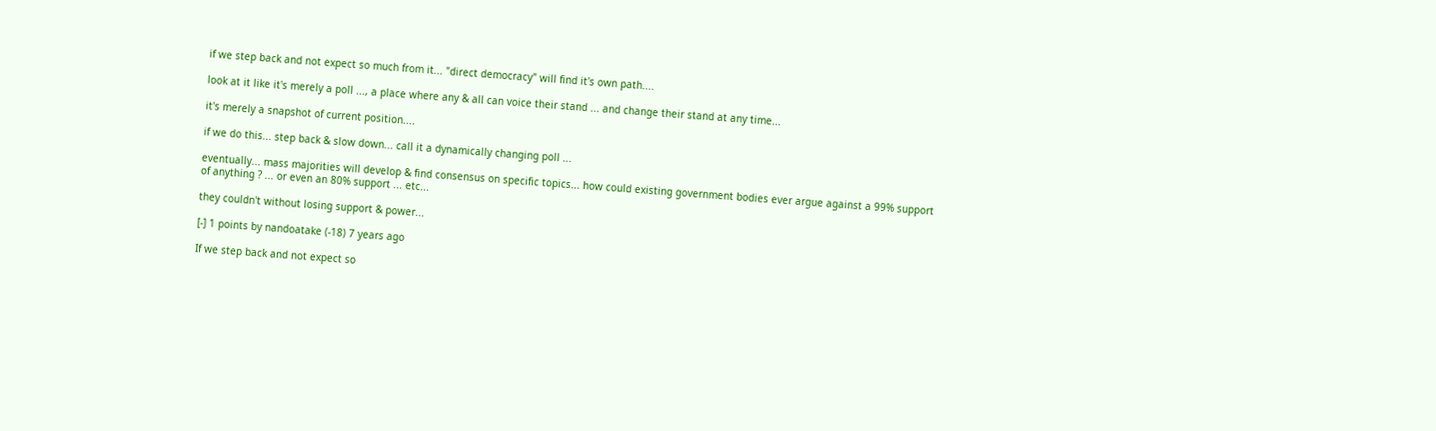if we step back and not expect so much from it... "direct democracy" will find it's own path....

look at it like it's merely a poll ..., a place where any & all can voice their stand ... and change their stand at any time...

it's merely a snapshot of current position....

if we do this... step back & slow down... call it a dynamically changing poll ...

eventually... mass majorities will develop & find consensus on specific topics... how could existing government bodies ever argue against a 99% support of anything ? ... or even an 80% support ... etc...

they couldn't without losing support & power...

[-] 1 points by nandoatake (-18) 7 years ago

If we step back and not expect so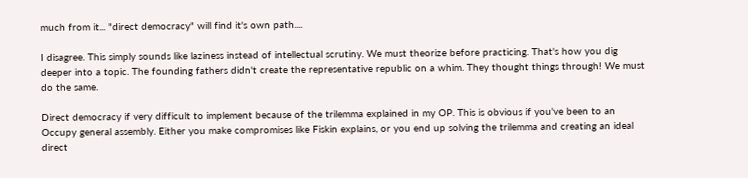much from it... "direct democracy" will find it's own path....

I disagree. This simply sounds like laziness instead of intellectual scrutiny. We must theorize before practicing. That's how you dig deeper into a topic. The founding fathers didn't create the representative republic on a whim. They thought things through! We must do the same.

Direct democracy if very difficult to implement because of the trilemma explained in my OP. This is obvious if you've been to an Occupy general assembly. Either you make compromises like Fiskin explains, or you end up solving the trilemma and creating an ideal direct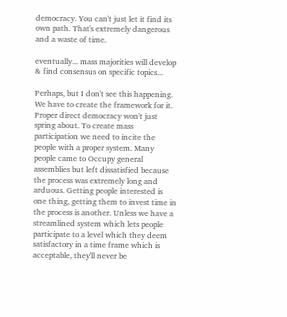democracy. You can't just let it find its own path. That's extremely dangerous and a waste of time.

eventually... mass majorities will develop & find consensus on specific topics...

Perhaps, but I don't see this happening. We have to create the framework for it. Proper direct democracy won't just spring about. To create mass participation we need to incite the people with a proper system. Many people came to Occupy general assemblies but left dissatisfied because the process was extremely long and arduous. Getting people interested is one thing, getting them to invest time in the process is another. Unless we have a streamlined system which lets people participate to a level which they deem satisfactory in a time frame which is acceptable, they'll never be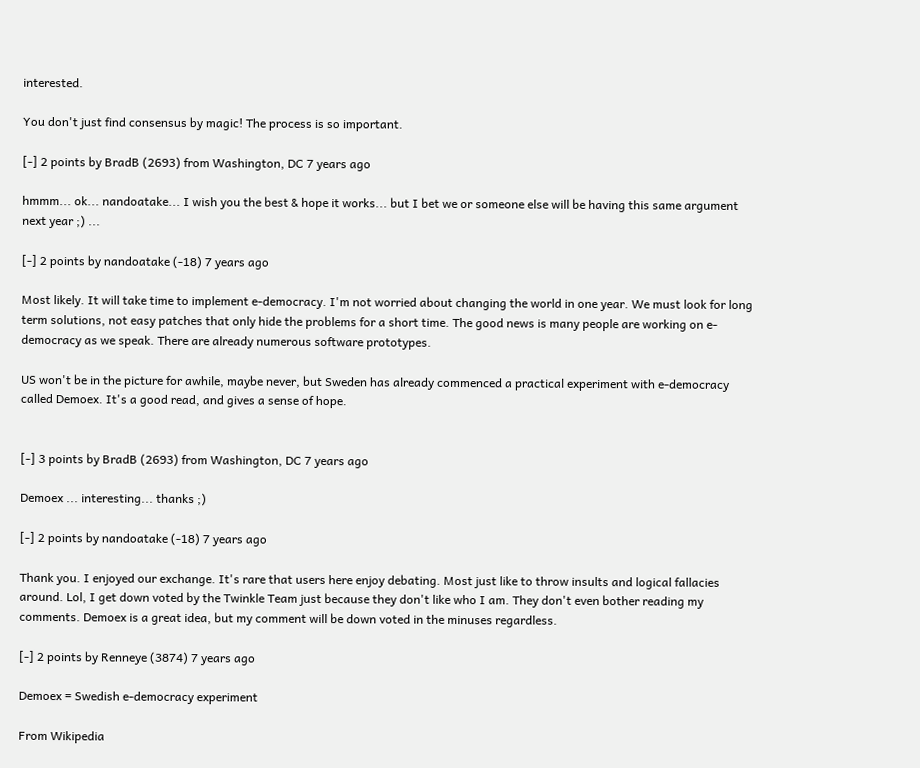interested.

You don't just find consensus by magic! The process is so important.

[-] 2 points by BradB (2693) from Washington, DC 7 years ago

hmmm... ok... nandoatake... I wish you the best & hope it works... but I bet we or someone else will be having this same argument next year ;) ...

[-] 2 points by nandoatake (-18) 7 years ago

Most likely. It will take time to implement e-democracy. I'm not worried about changing the world in one year. We must look for long term solutions, not easy patches that only hide the problems for a short time. The good news is many people are working on e-democracy as we speak. There are already numerous software prototypes.

US won't be in the picture for awhile, maybe never, but Sweden has already commenced a practical experiment with e-democracy called Demoex. It's a good read, and gives a sense of hope.


[-] 3 points by BradB (2693) from Washington, DC 7 years ago

Demoex ... interesting... thanks ;)

[-] 2 points by nandoatake (-18) 7 years ago

Thank you. I enjoyed our exchange. It's rare that users here enjoy debating. Most just like to throw insults and logical fallacies around. Lol, I get down voted by the Twinkle Team just because they don't like who I am. They don't even bother reading my comments. Demoex is a great idea, but my comment will be down voted in the minuses regardless.

[-] 2 points by Renneye (3874) 7 years ago

Demoex = Swedish e-democracy experiment

From Wikipedia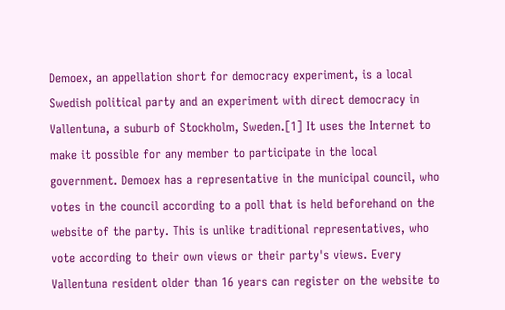Demoex, an appellation short for democracy experiment, is a local Swedish political party and an experiment with direct democracy in Vallentuna, a suburb of Stockholm, Sweden.[1] It uses the Internet to make it possible for any member to participate in the local government. Demoex has a representative in the municipal council, who votes in the council according to a poll that is held beforehand on the website of the party. This is unlike traditional representatives, who vote according to their own views or their party's views. Every Vallentuna resident older than 16 years can register on the website to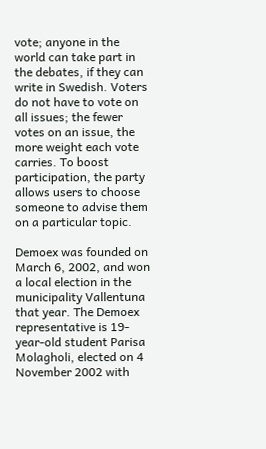vote; anyone in the world can take part in the debates, if they can write in Swedish. Voters do not have to vote on all issues; the fewer votes on an issue, the more weight each vote carries. To boost participation, the party allows users to choose someone to advise them on a particular topic.

Demoex was founded on March 6, 2002, and won a local election in the municipality Vallentuna that year. The Demoex representative is 19-year-old student Parisa Molagholi, elected on 4 November 2002 with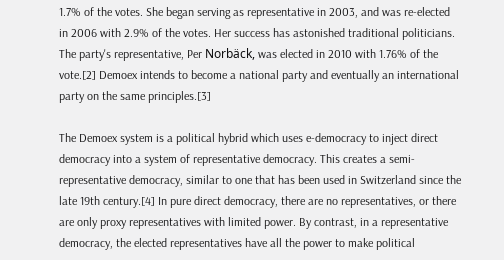1.7% of the votes. She began serving as representative in 2003, and was re-elected in 2006 with 2.9% of the votes. Her success has astonished traditional politicians. The party's representative, Per Norbäck, was elected in 2010 with 1.76% of the vote.[2] Demoex intends to become a national party and eventually an international party on the same principles.[3]

The Demoex system is a political hybrid which uses e-democracy to inject direct democracy into a system of representative democracy. This creates a semi-representative democracy, similar to one that has been used in Switzerland since the late 19th century.[4] In pure direct democracy, there are no representatives, or there are only proxy representatives with limited power. By contrast, in a representative democracy, the elected representatives have all the power to make political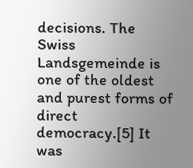decisions. The Swiss Landsgemeinde is one of the oldest and purest forms of direct democracy.[5] It was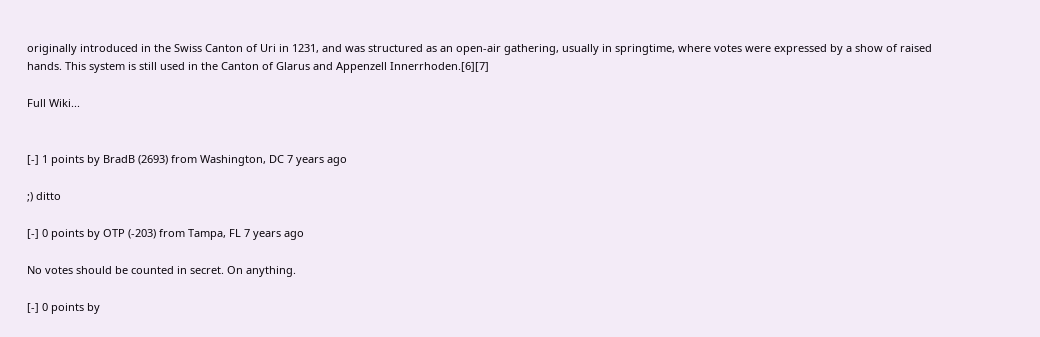originally introduced in the Swiss Canton of Uri in 1231, and was structured as an open-air gathering, usually in springtime, where votes were expressed by a show of raised hands. This system is still used in the Canton of Glarus and Appenzell Innerrhoden.[6][7]

Full Wiki...


[-] 1 points by BradB (2693) from Washington, DC 7 years ago

;) ditto

[-] 0 points by OTP (-203) from Tampa, FL 7 years ago

No votes should be counted in secret. On anything.

[-] 0 points by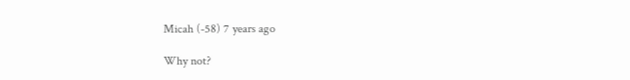Micah (-58) 7 years ago

Why not?